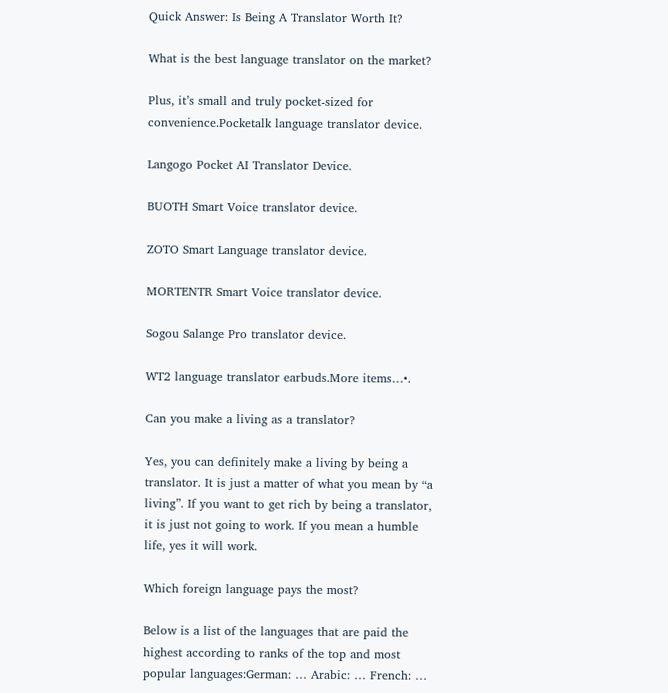Quick Answer: Is Being A Translator Worth It?

What is the best language translator on the market?

Plus, it’s small and truly pocket-sized for convenience.Pocketalk language translator device.

Langogo Pocket AI Translator Device.

BUOTH Smart Voice translator device.

ZOTO Smart Language translator device.

MORTENTR Smart Voice translator device.

Sogou Salange Pro translator device.

WT2 language translator earbuds.More items…•.

Can you make a living as a translator?

Yes, you can definitely make a living by being a translator. It is just a matter of what you mean by “a living”. If you want to get rich by being a translator, it is just not going to work. If you mean a humble life, yes it will work.

Which foreign language pays the most?

Below is a list of the languages that are paid the highest according to ranks of the top and most popular languages:German: … Arabic: … French: …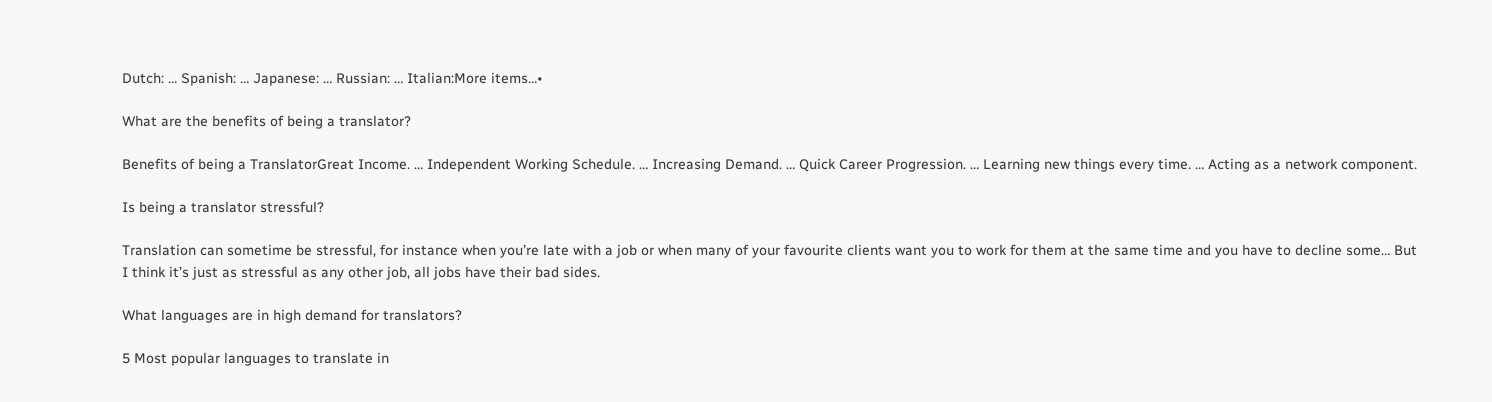Dutch: … Spanish: … Japanese: … Russian: … Italian:More items…•

What are the benefits of being a translator?

Benefits of being a TranslatorGreat Income. … Independent Working Schedule. … Increasing Demand. … Quick Career Progression. … Learning new things every time. … Acting as a network component.

Is being a translator stressful?

Translation can sometime be stressful, for instance when you’re late with a job or when many of your favourite clients want you to work for them at the same time and you have to decline some… But I think it’s just as stressful as any other job, all jobs have their bad sides.

What languages are in high demand for translators?

5 Most popular languages to translate in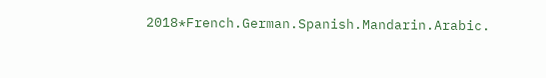2018*French.German.Spanish.Mandarin.Arabic.